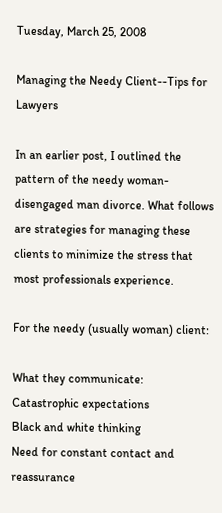Tuesday, March 25, 2008

Managing the Needy Client--Tips for Lawyers

In an earlier post, I outlined the pattern of the needy woman-disengaged man divorce. What follows are strategies for managing these clients to minimize the stress that most professionals experience.

For the needy (usually woman) client:

What they communicate:
Catastrophic expectations
Black and white thinking
Need for constant contact and reassurance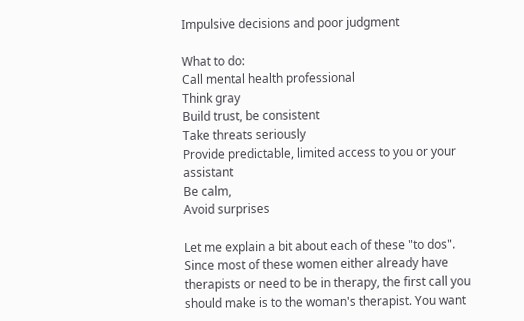Impulsive decisions and poor judgment

What to do:
Call mental health professional
Think gray
Build trust, be consistent
Take threats seriously
Provide predictable, limited access to you or your assistant
Be calm,
Avoid surprises

Let me explain a bit about each of these "to dos". Since most of these women either already have therapists or need to be in therapy, the first call you should make is to the woman's therapist. You want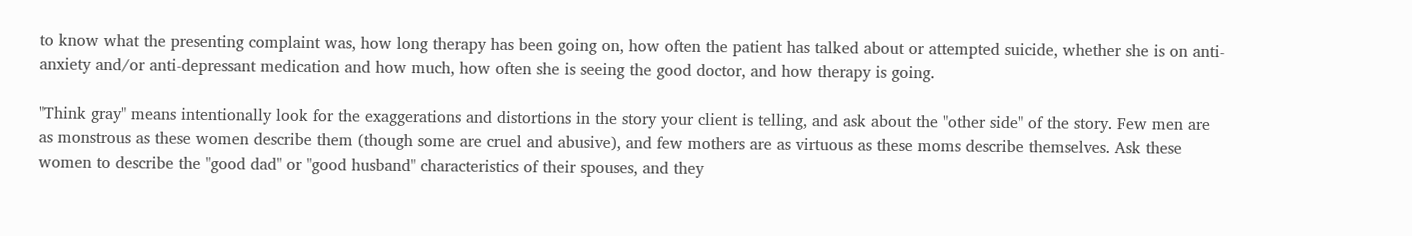to know what the presenting complaint was, how long therapy has been going on, how often the patient has talked about or attempted suicide, whether she is on anti-anxiety and/or anti-depressant medication and how much, how often she is seeing the good doctor, and how therapy is going.

"Think gray" means intentionally look for the exaggerations and distortions in the story your client is telling, and ask about the "other side" of the story. Few men are as monstrous as these women describe them (though some are cruel and abusive), and few mothers are as virtuous as these moms describe themselves. Ask these women to describe the "good dad" or "good husband" characteristics of their spouses, and they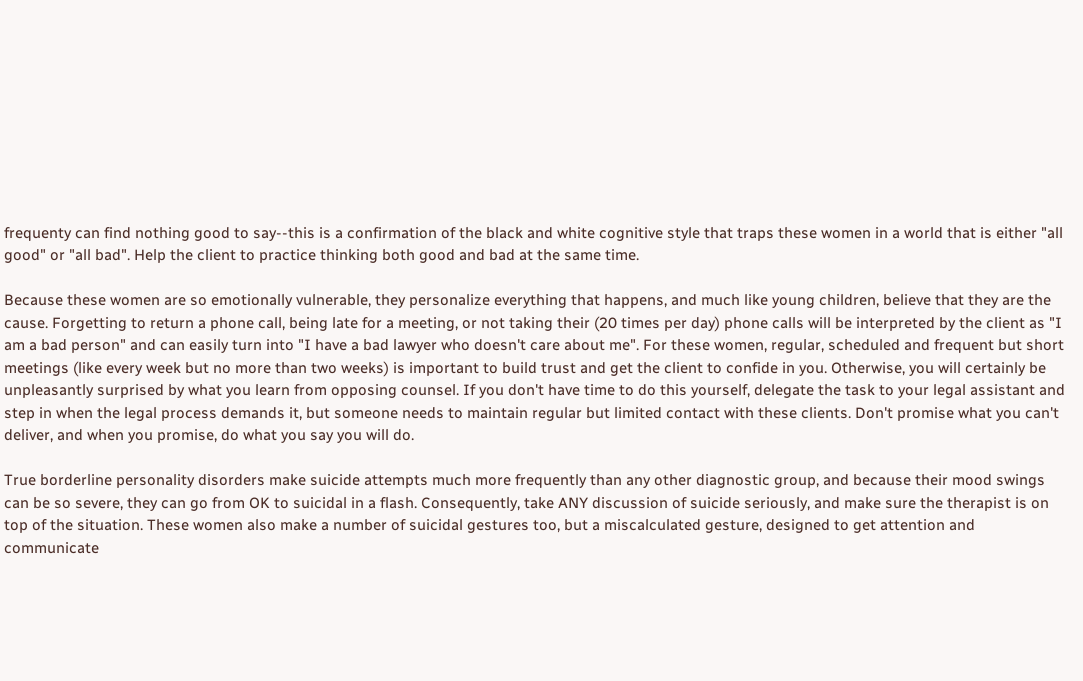frequenty can find nothing good to say--this is a confirmation of the black and white cognitive style that traps these women in a world that is either "all good" or "all bad". Help the client to practice thinking both good and bad at the same time.

Because these women are so emotionally vulnerable, they personalize everything that happens, and much like young children, believe that they are the cause. Forgetting to return a phone call, being late for a meeting, or not taking their (20 times per day) phone calls will be interpreted by the client as "I am a bad person" and can easily turn into "I have a bad lawyer who doesn't care about me". For these women, regular, scheduled and frequent but short meetings (like every week but no more than two weeks) is important to build trust and get the client to confide in you. Otherwise, you will certainly be unpleasantly surprised by what you learn from opposing counsel. If you don't have time to do this yourself, delegate the task to your legal assistant and step in when the legal process demands it, but someone needs to maintain regular but limited contact with these clients. Don't promise what you can't deliver, and when you promise, do what you say you will do.

True borderline personality disorders make suicide attempts much more frequently than any other diagnostic group, and because their mood swings can be so severe, they can go from OK to suicidal in a flash. Consequently, take ANY discussion of suicide seriously, and make sure the therapist is on top of the situation. These women also make a number of suicidal gestures too, but a miscalculated gesture, designed to get attention and communicate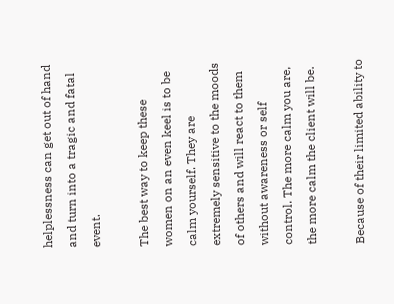helplessness can get out of hand and turn into a tragic and fatal event.

The best way to keep these women on an even keel is to be calm yourself. They are extremely sensitive to the moods of others and will react to them without awareness or self control. The more calm you are, the more calm the client will be.

Because of their limited ability to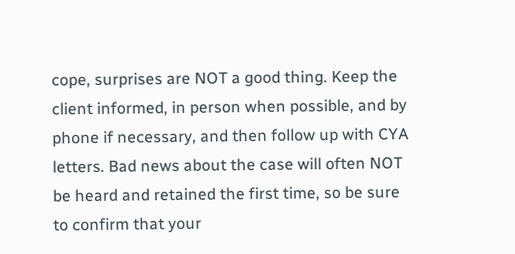cope, surprises are NOT a good thing. Keep the client informed, in person when possible, and by phone if necessary, and then follow up with CYA letters. Bad news about the case will often NOT be heard and retained the first time, so be sure to confirm that your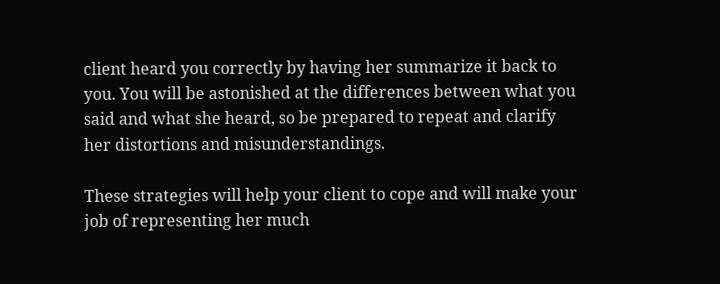client heard you correctly by having her summarize it back to you. You will be astonished at the differences between what you said and what she heard, so be prepared to repeat and clarify her distortions and misunderstandings.

These strategies will help your client to cope and will make your job of representing her much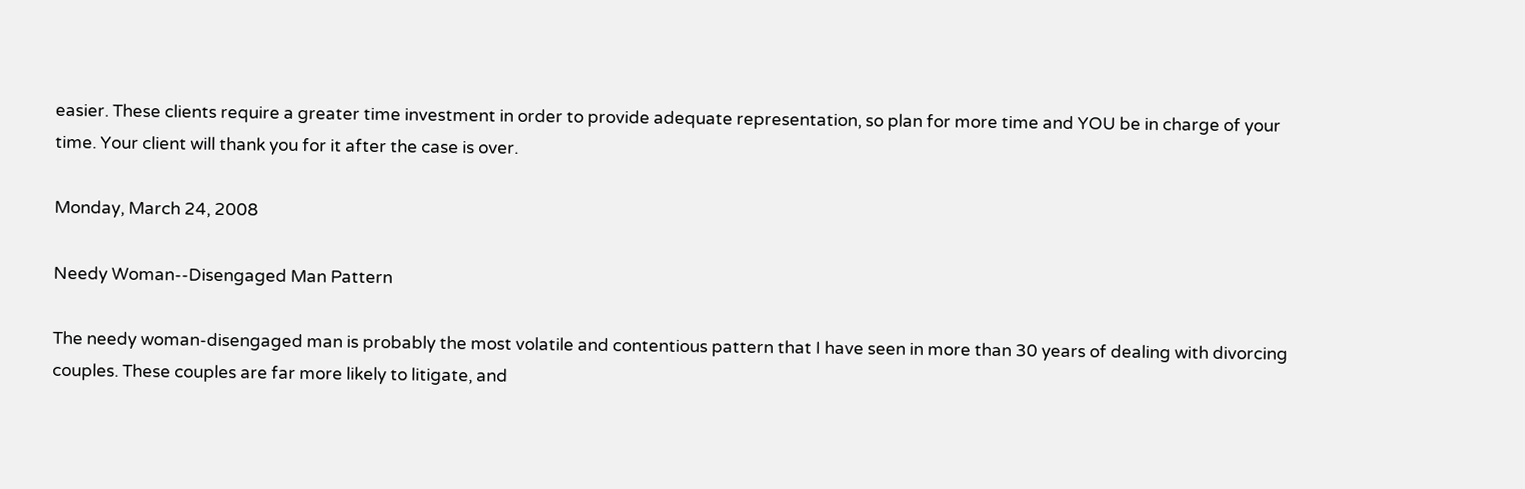easier. These clients require a greater time investment in order to provide adequate representation, so plan for more time and YOU be in charge of your time. Your client will thank you for it after the case is over.

Monday, March 24, 2008

Needy Woman--Disengaged Man Pattern

The needy woman-disengaged man is probably the most volatile and contentious pattern that I have seen in more than 30 years of dealing with divorcing couples. These couples are far more likely to litigate, and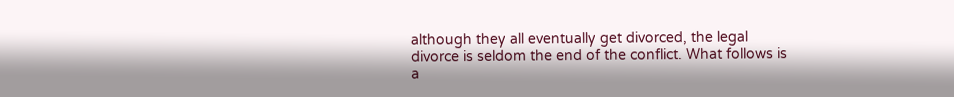although they all eventually get divorced, the legal divorce is seldom the end of the conflict. What follows is a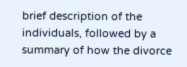brief description of the individuals, followed by a summary of how the divorce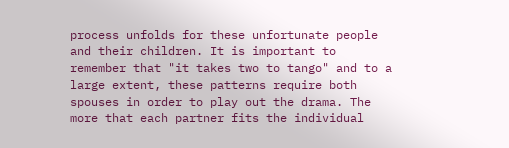process unfolds for these unfortunate people and their children. It is important to remember that "it takes two to tango" and to a large extent, these patterns require both spouses in order to play out the drama. The more that each partner fits the individual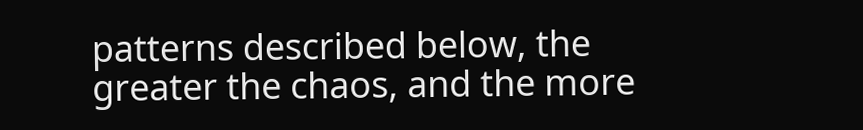patterns described below, the greater the chaos, and the more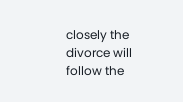closely the divorce will follow the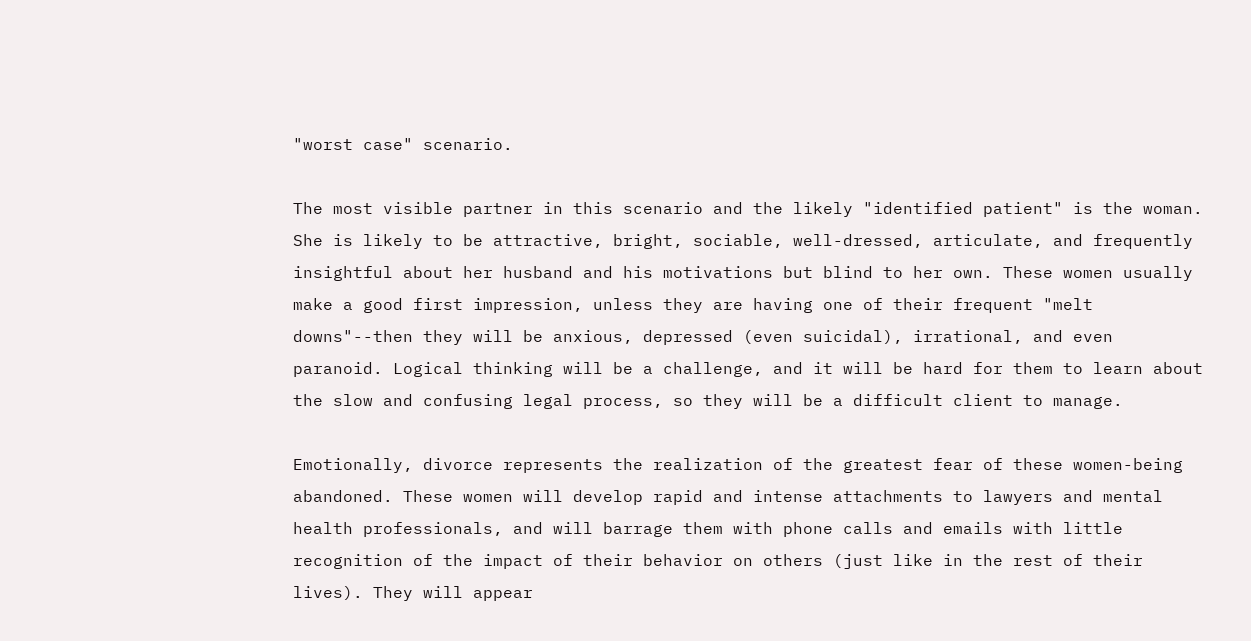"worst case" scenario.

The most visible partner in this scenario and the likely "identified patient" is the woman. She is likely to be attractive, bright, sociable, well-dressed, articulate, and frequently insightful about her husband and his motivations but blind to her own. These women usually make a good first impression, unless they are having one of their frequent "melt downs"--then they will be anxious, depressed (even suicidal), irrational, and even paranoid. Logical thinking will be a challenge, and it will be hard for them to learn about the slow and confusing legal process, so they will be a difficult client to manage.

Emotionally, divorce represents the realization of the greatest fear of these women-being abandoned. These women will develop rapid and intense attachments to lawyers and mental health professionals, and will barrage them with phone calls and emails with little recognition of the impact of their behavior on others (just like in the rest of their lives). They will appear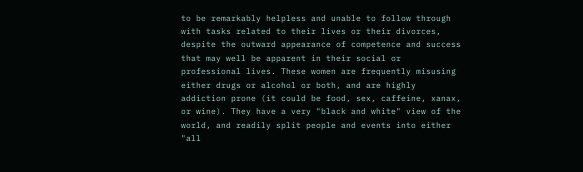to be remarkably helpless and unable to follow through with tasks related to their lives or their divorces, despite the outward appearance of competence and success that may well be apparent in their social or professional lives. These women are frequently misusing either drugs or alcohol or both, and are highly addiction prone (it could be food, sex, caffeine, xanax, or wine). They have a very "black and white" view of the world, and readily split people and events into either "all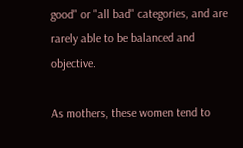good" or "all bad" categories, and are rarely able to be balanced and objective.

As mothers, these women tend to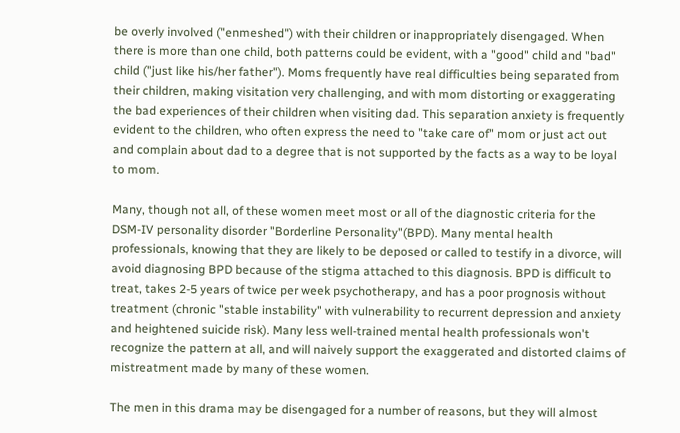be overly involved ("enmeshed") with their children or inappropriately disengaged. When there is more than one child, both patterns could be evident, with a "good" child and "bad" child ("just like his/her father"). Moms frequently have real difficulties being separated from their children, making visitation very challenging, and with mom distorting or exaggerating the bad experiences of their children when visiting dad. This separation anxiety is frequently evident to the children, who often express the need to "take care of" mom or just act out and complain about dad to a degree that is not supported by the facts as a way to be loyal to mom.

Many, though not all, of these women meet most or all of the diagnostic criteria for the DSM-IV personality disorder "Borderline Personality"(BPD). Many mental health professionals, knowing that they are likely to be deposed or called to testify in a divorce, will avoid diagnosing BPD because of the stigma attached to this diagnosis. BPD is difficult to treat, takes 2-5 years of twice per week psychotherapy, and has a poor prognosis without treatment (chronic "stable instability" with vulnerability to recurrent depression and anxiety and heightened suicide risk). Many less well-trained mental health professionals won't recognize the pattern at all, and will naively support the exaggerated and distorted claims of mistreatment made by many of these women.

The men in this drama may be disengaged for a number of reasons, but they will almost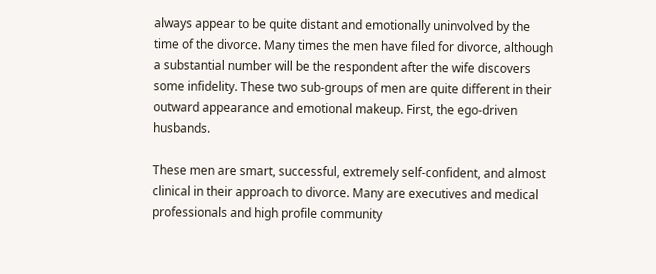always appear to be quite distant and emotionally uninvolved by the time of the divorce. Many times the men have filed for divorce, although a substantial number will be the respondent after the wife discovers some infidelity. These two sub-groups of men are quite different in their outward appearance and emotional makeup. First, the ego-driven husbands.

These men are smart, successful, extremely self-confident, and almost clinical in their approach to divorce. Many are executives and medical professionals and high profile community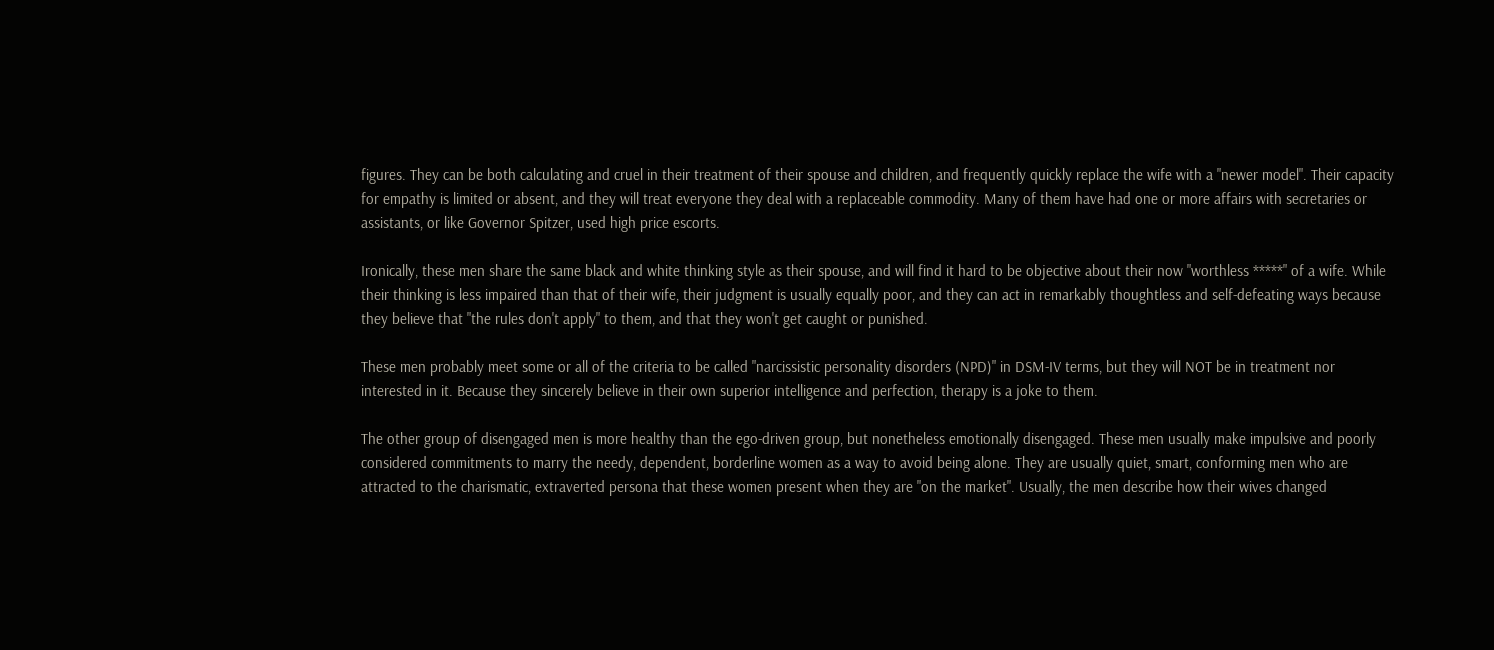figures. They can be both calculating and cruel in their treatment of their spouse and children, and frequently quickly replace the wife with a "newer model". Their capacity for empathy is limited or absent, and they will treat everyone they deal with a replaceable commodity. Many of them have had one or more affairs with secretaries or assistants, or like Governor Spitzer, used high price escorts.

Ironically, these men share the same black and white thinking style as their spouse, and will find it hard to be objective about their now "worthless *****" of a wife. While their thinking is less impaired than that of their wife, their judgment is usually equally poor, and they can act in remarkably thoughtless and self-defeating ways because they believe that "the rules don't apply" to them, and that they won't get caught or punished.

These men probably meet some or all of the criteria to be called "narcissistic personality disorders (NPD)" in DSM-IV terms, but they will NOT be in treatment nor interested in it. Because they sincerely believe in their own superior intelligence and perfection, therapy is a joke to them.

The other group of disengaged men is more healthy than the ego-driven group, but nonetheless emotionally disengaged. These men usually make impulsive and poorly considered commitments to marry the needy, dependent, borderline women as a way to avoid being alone. They are usually quiet, smart, conforming men who are attracted to the charismatic, extraverted persona that these women present when they are "on the market". Usually, the men describe how their wives changed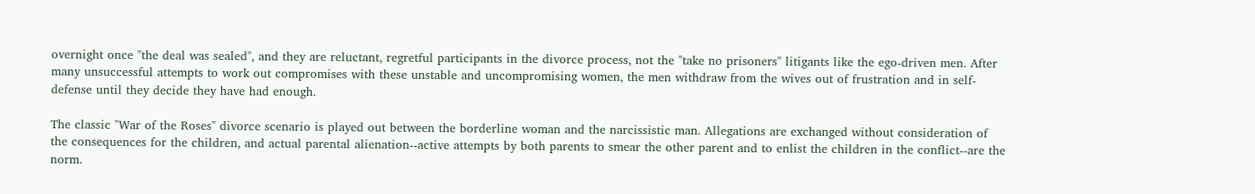overnight once "the deal was sealed", and they are reluctant, regretful participants in the divorce process, not the "take no prisoners" litigants like the ego-driven men. After many unsuccessful attempts to work out compromises with these unstable and uncompromising women, the men withdraw from the wives out of frustration and in self-defense until they decide they have had enough.

The classic "War of the Roses" divorce scenario is played out between the borderline woman and the narcissistic man. Allegations are exchanged without consideration of the consequences for the children, and actual parental alienation--active attempts by both parents to smear the other parent and to enlist the children in the conflict--are the norm.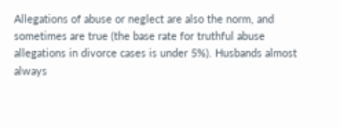Allegations of abuse or neglect are also the norm, and sometimes are true (the base rate for truthful abuse allegations in divorce cases is under 5%). Husbands almost always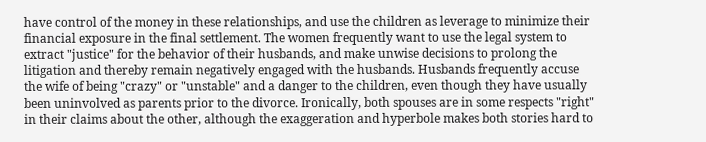have control of the money in these relationships, and use the children as leverage to minimize their financial exposure in the final settlement. The women frequently want to use the legal system to extract "justice" for the behavior of their husbands, and make unwise decisions to prolong the litigation and thereby remain negatively engaged with the husbands. Husbands frequently accuse the wife of being "crazy" or "unstable" and a danger to the children, even though they have usually been uninvolved as parents prior to the divorce. Ironically, both spouses are in some respects "right" in their claims about the other, although the exaggeration and hyperbole makes both stories hard to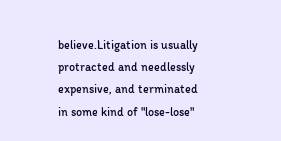believe.Litigation is usually protracted and needlessly expensive, and terminated in some kind of "lose-lose"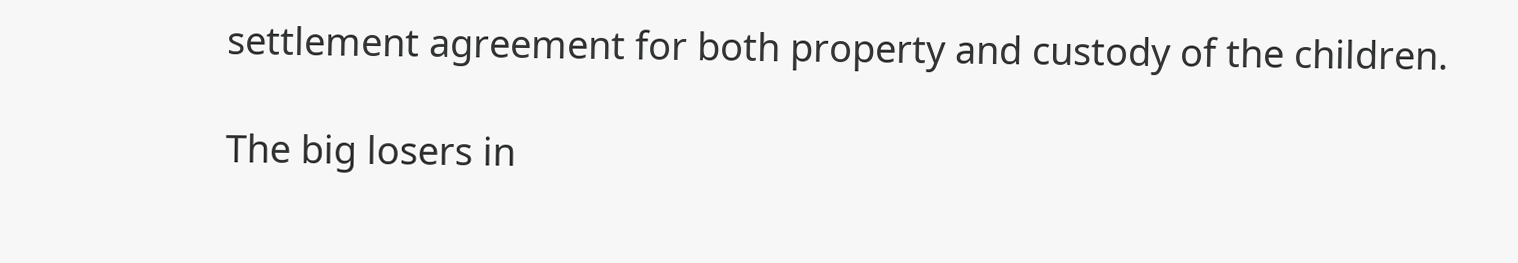settlement agreement for both property and custody of the children.

The big losers in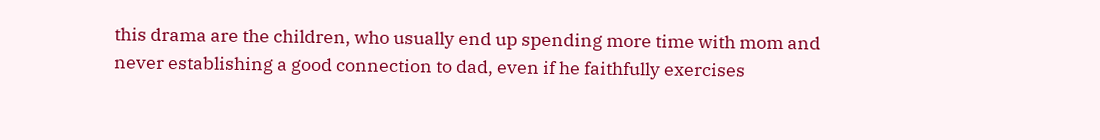this drama are the children, who usually end up spending more time with mom and never establishing a good connection to dad, even if he faithfully exercises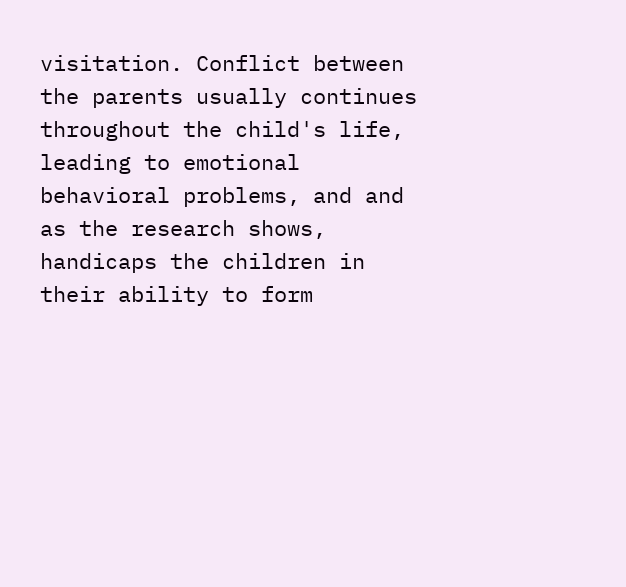visitation. Conflict between the parents usually continues throughout the child's life, leading to emotional behavioral problems, and and as the research shows, handicaps the children in their ability to form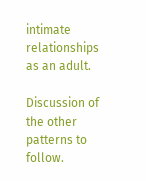intimate relationships as an adult.

Discussion of the other patterns to follow.